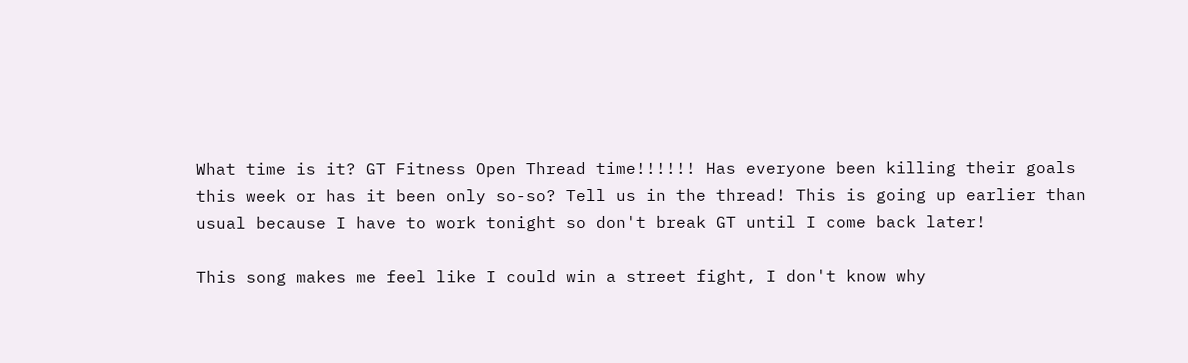What time is it? GT Fitness Open Thread time!!!!!! Has everyone been killing their goals this week or has it been only so-so? Tell us in the thread! This is going up earlier than usual because I have to work tonight so don't break GT until I come back later!

This song makes me feel like I could win a street fight, I don't know why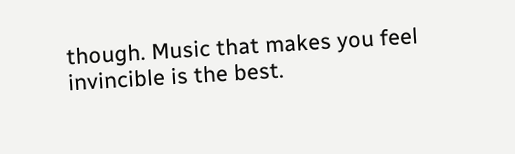though. Music that makes you feel invincible is the best.